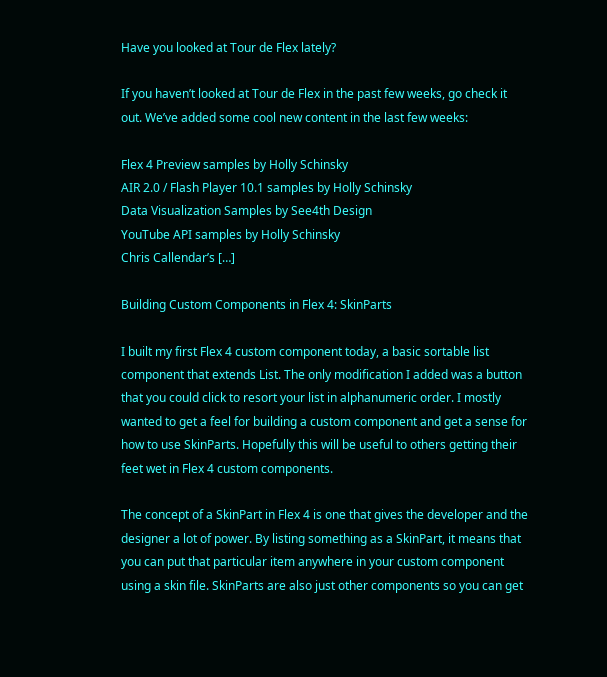Have you looked at Tour de Flex lately?

If you haven’t looked at Tour de Flex in the past few weeks, go check it out. We’ve added some cool new content in the last few weeks:

Flex 4 Preview samples by Holly Schinsky
AIR 2.0 / Flash Player 10.1 samples by Holly Schinsky
Data Visualization Samples by See4th Design
YouTube API samples by Holly Schinsky
Chris Callendar’s […]

Building Custom Components in Flex 4: SkinParts

I built my first Flex 4 custom component today, a basic sortable list component that extends List. The only modification I added was a button that you could click to resort your list in alphanumeric order. I mostly wanted to get a feel for building a custom component and get a sense for how to use SkinParts. Hopefully this will be useful to others getting their feet wet in Flex 4 custom components.

The concept of a SkinPart in Flex 4 is one that gives the developer and the designer a lot of power. By listing something as a SkinPart, it means that you can put that particular item anywhere in your custom component using a skin file. SkinParts are also just other components so you can get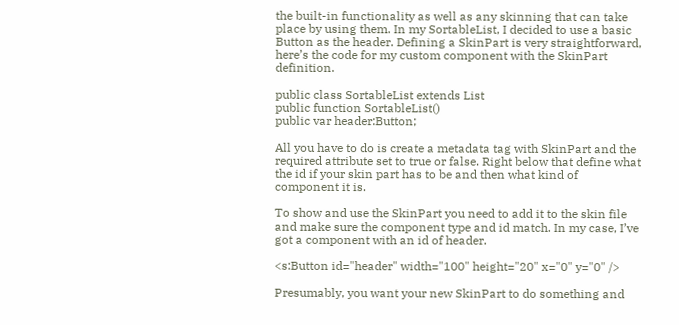the built-in functionality as well as any skinning that can take place by using them. In my SortableList, I decided to use a basic Button as the header. Defining a SkinPart is very straightforward, here’s the code for my custom component with the SkinPart definition.

public class SortableList extends List
public function SortableList()
public var header:Button;

All you have to do is create a metadata tag with SkinPart and the required attribute set to true or false. Right below that define what the id if your skin part has to be and then what kind of component it is.

To show and use the SkinPart you need to add it to the skin file and make sure the component type and id match. In my case, I’ve got a component with an id of header.

<s:Button id="header" width="100" height="20" x="0" y="0" />

Presumably, you want your new SkinPart to do something and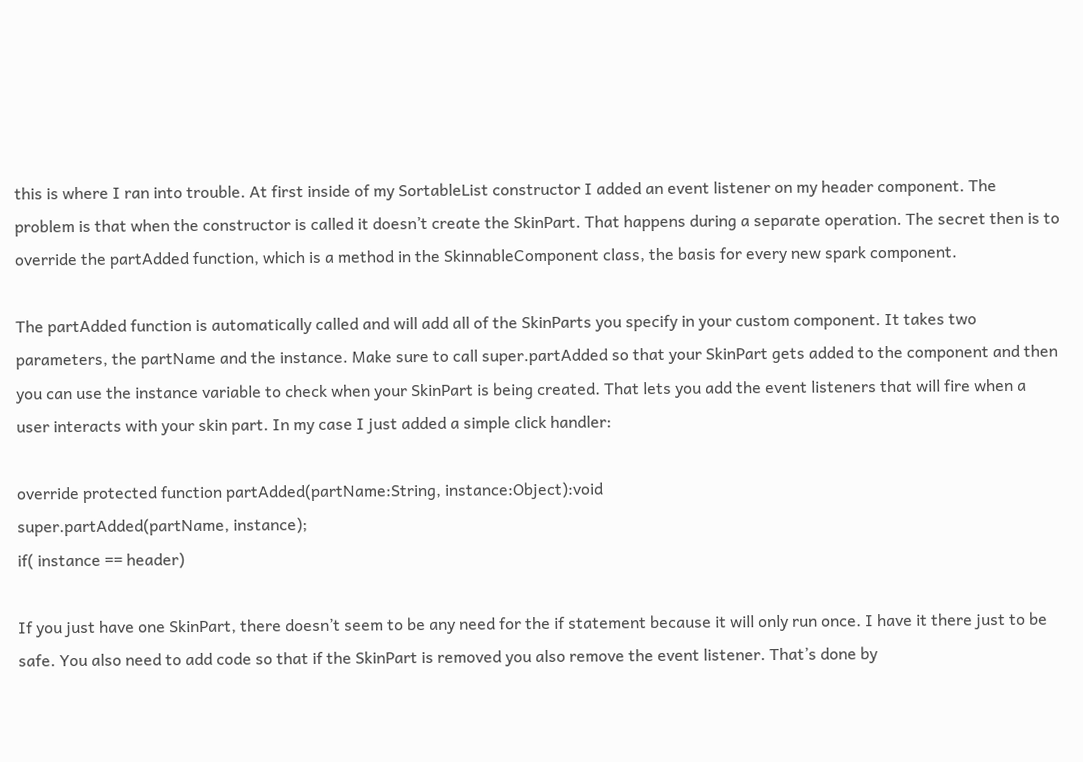this is where I ran into trouble. At first inside of my SortableList constructor I added an event listener on my header component. The problem is that when the constructor is called it doesn’t create the SkinPart. That happens during a separate operation. The secret then is to override the partAdded function, which is a method in the SkinnableComponent class, the basis for every new spark component.

The partAdded function is automatically called and will add all of the SkinParts you specify in your custom component. It takes two parameters, the partName and the instance. Make sure to call super.partAdded so that your SkinPart gets added to the component and then you can use the instance variable to check when your SkinPart is being created. That lets you add the event listeners that will fire when a user interacts with your skin part. In my case I just added a simple click handler:

override protected function partAdded(partName:String, instance:Object):void
super.partAdded(partName, instance);
if( instance == header)

If you just have one SkinPart, there doesn’t seem to be any need for the if statement because it will only run once. I have it there just to be safe. You also need to add code so that if the SkinPart is removed you also remove the event listener. That’s done by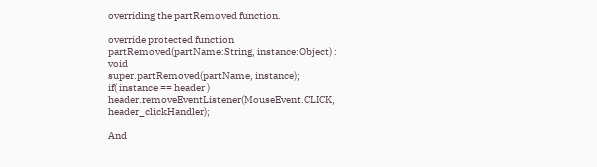overriding the partRemoved function.

override protected function partRemoved(partName:String, instance:Object) : void
super.partRemoved(partName, instance);
if( instance == header )
header.removeEventListener(MouseEvent.CLICK, header_clickHandler);

And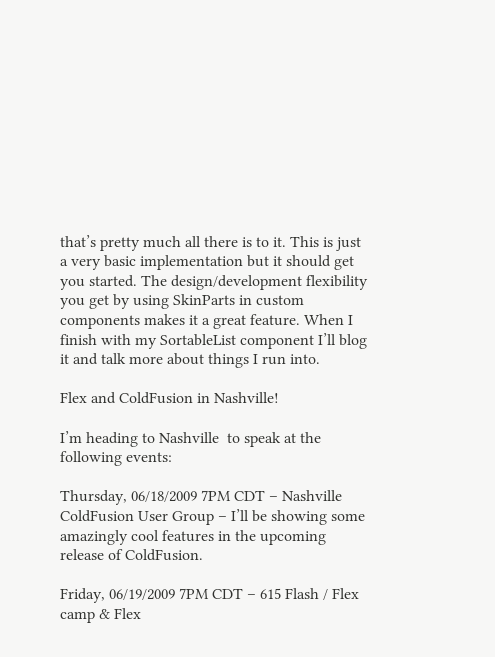that’s pretty much all there is to it. This is just a very basic implementation but it should get you started. The design/development flexibility you get by using SkinParts in custom components makes it a great feature. When I finish with my SortableList component I’ll blog it and talk more about things I run into.

Flex and ColdFusion in Nashville!

I’m heading to Nashville  to speak at the following events:

Thursday, 06/18/2009 7PM CDT – Nashville ColdFusion User Group – I’ll be showing some amazingly cool features in the upcoming release of ColdFusion.

Friday, 06/19/2009 7PM CDT – 615 Flash / Flex camp & Flex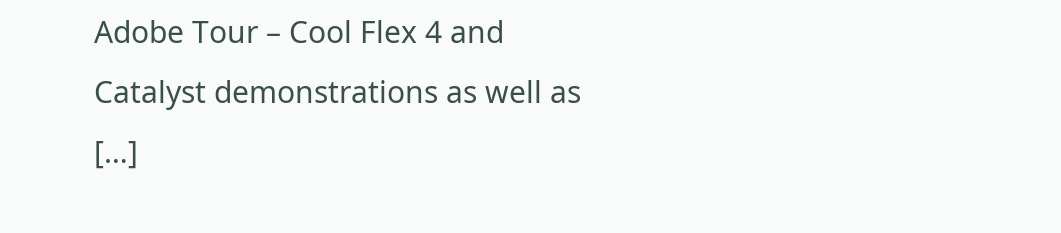Adobe Tour – Cool Flex 4 and Catalyst demonstrations as well as […]